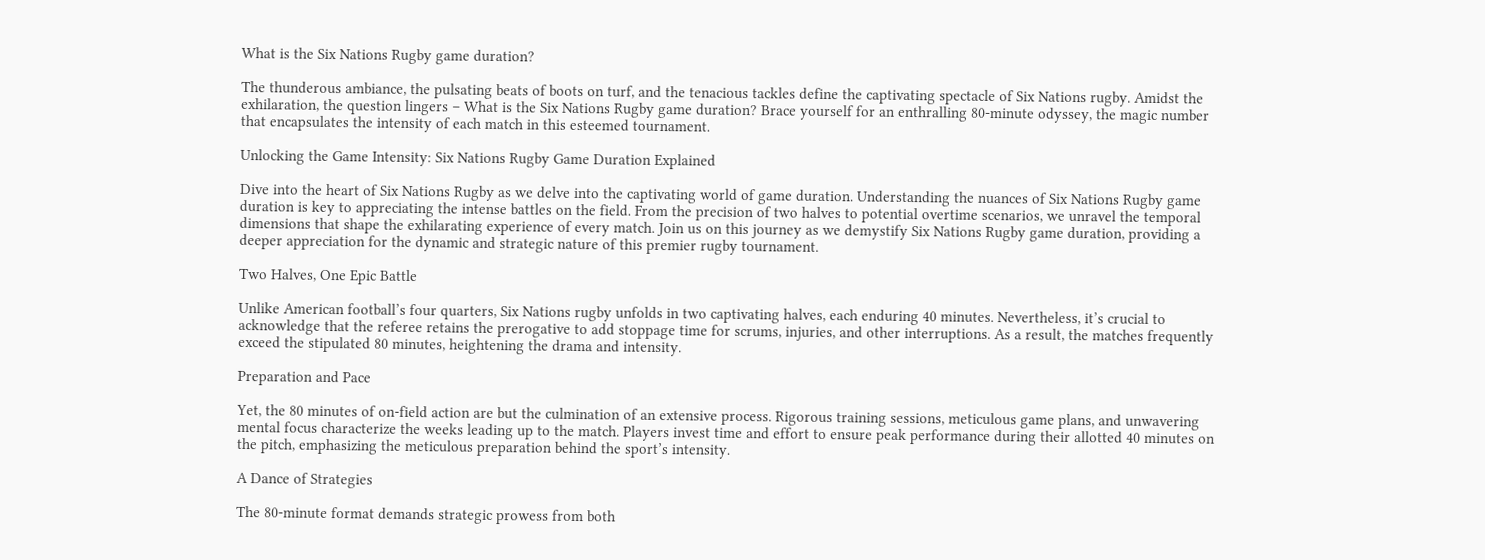What is the Six Nations Rugby game duration?

The thunderous ambiance, the pulsating beats of boots on turf, and the tenacious tackles define the captivating spectacle of Six Nations rugby. Amidst the exhilaration, the question lingers – What is the Six Nations Rugby game duration? Brace yourself for an enthralling 80-minute odyssey, the magic number that encapsulates the intensity of each match in this esteemed tournament.

Unlocking the Game Intensity: Six Nations Rugby Game Duration Explained

Dive into the heart of Six Nations Rugby as we delve into the captivating world of game duration. Understanding the nuances of Six Nations Rugby game duration is key to appreciating the intense battles on the field. From the precision of two halves to potential overtime scenarios, we unravel the temporal dimensions that shape the exhilarating experience of every match. Join us on this journey as we demystify Six Nations Rugby game duration, providing a deeper appreciation for the dynamic and strategic nature of this premier rugby tournament.

Two Halves, One Epic Battle

Unlike American football’s four quarters, Six Nations rugby unfolds in two captivating halves, each enduring 40 minutes. Nevertheless, it’s crucial to acknowledge that the referee retains the prerogative to add stoppage time for scrums, injuries, and other interruptions. As a result, the matches frequently exceed the stipulated 80 minutes, heightening the drama and intensity.

Preparation and Pace

Yet, the 80 minutes of on-field action are but the culmination of an extensive process. Rigorous training sessions, meticulous game plans, and unwavering mental focus characterize the weeks leading up to the match. Players invest time and effort to ensure peak performance during their allotted 40 minutes on the pitch, emphasizing the meticulous preparation behind the sport’s intensity.

A Dance of Strategies

The 80-minute format demands strategic prowess from both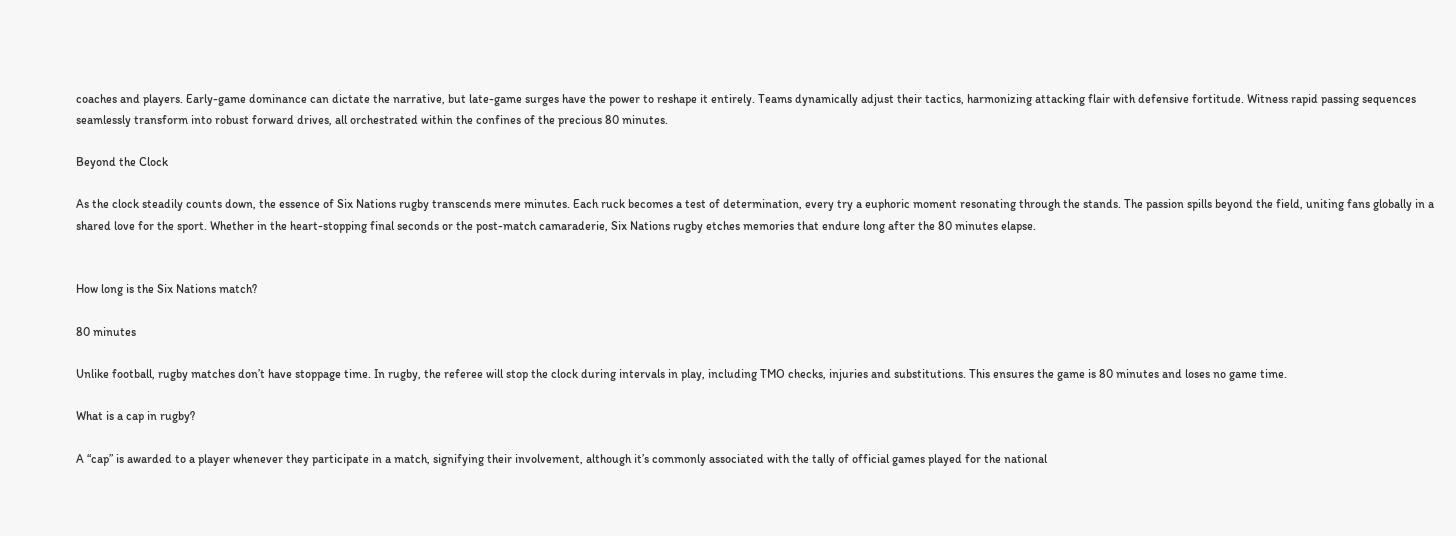coaches and players. Early-game dominance can dictate the narrative, but late-game surges have the power to reshape it entirely. Teams dynamically adjust their tactics, harmonizing attacking flair with defensive fortitude. Witness rapid passing sequences seamlessly transform into robust forward drives, all orchestrated within the confines of the precious 80 minutes.

Beyond the Clock

As the clock steadily counts down, the essence of Six Nations rugby transcends mere minutes. Each ruck becomes a test of determination, every try a euphoric moment resonating through the stands. The passion spills beyond the field, uniting fans globally in a shared love for the sport. Whether in the heart-stopping final seconds or the post-match camaraderie, Six Nations rugby etches memories that endure long after the 80 minutes elapse.


How long is the Six Nations match?

80 minutes

Unlike football, rugby matches don’t have stoppage time. In rugby, the referee will stop the clock during intervals in play, including TMO checks, injuries and substitutions. This ensures the game is 80 minutes and loses no game time.

What is a cap in rugby?

A “cap” is awarded to a player whenever they participate in a match, signifying their involvement, although it’s commonly associated with the tally of official games played for the national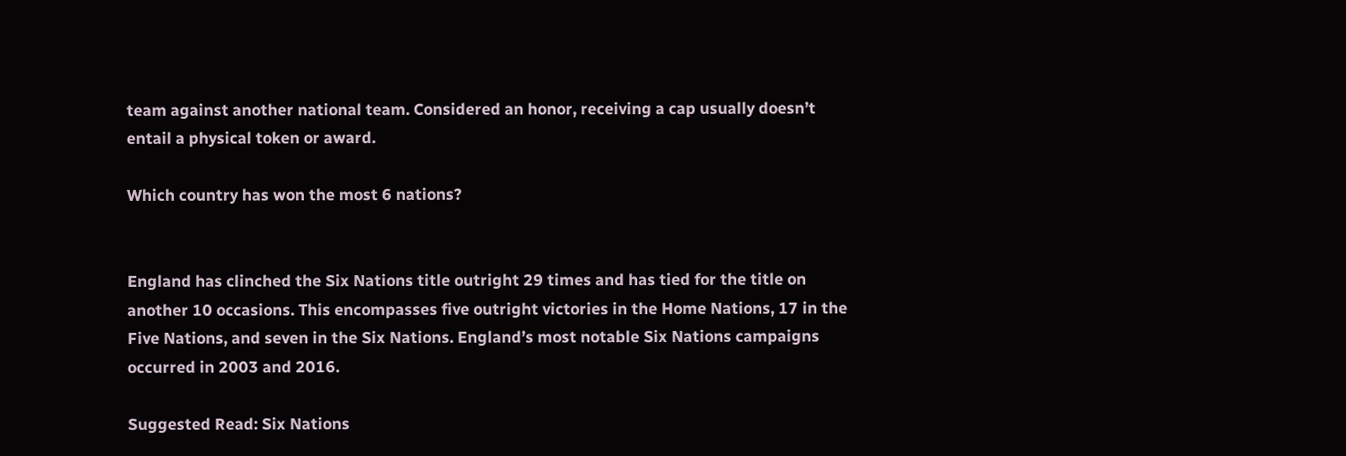team against another national team. Considered an honor, receiving a cap usually doesn’t entail a physical token or award.

Which country has won the most 6 nations?


England has clinched the Six Nations title outright 29 times and has tied for the title on another 10 occasions. This encompasses five outright victories in the Home Nations, 17 in the Five Nations, and seven in the Six Nations. England’s most notable Six Nations campaigns occurred in 2003 and 2016.

Suggested Read: Six Nations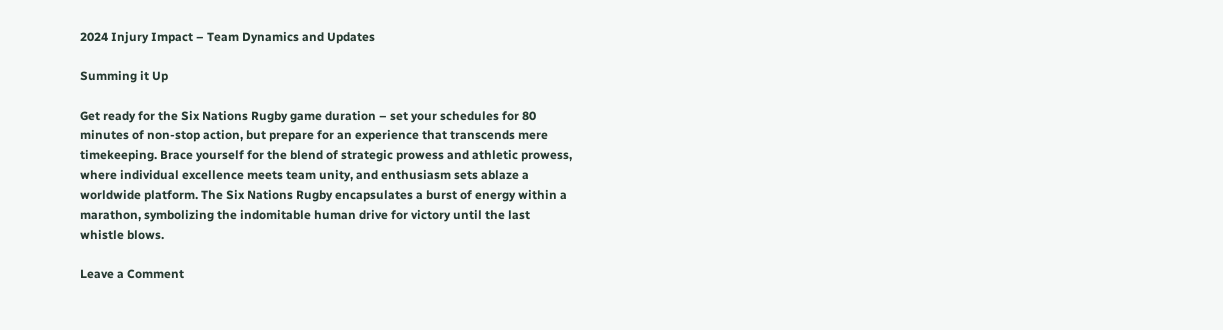2024 Injury Impact – Team Dynamics and Updates

Summing it Up

Get ready for the Six Nations Rugby game duration – set your schedules for 80 minutes of non-stop action, but prepare for an experience that transcends mere timekeeping. Brace yourself for the blend of strategic prowess and athletic prowess, where individual excellence meets team unity, and enthusiasm sets ablaze a worldwide platform. The Six Nations Rugby encapsulates a burst of energy within a marathon, symbolizing the indomitable human drive for victory until the last whistle blows.

Leave a Comment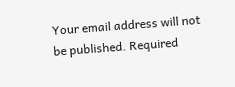Your email address will not be published. Required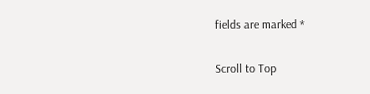fields are marked *

Scroll to Top